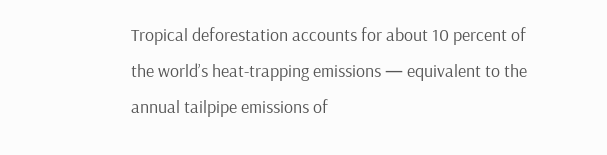Tropical deforestation accounts for about 10 percent of the world’s heat-trapping emissions — equivalent to the annual tailpipe emissions of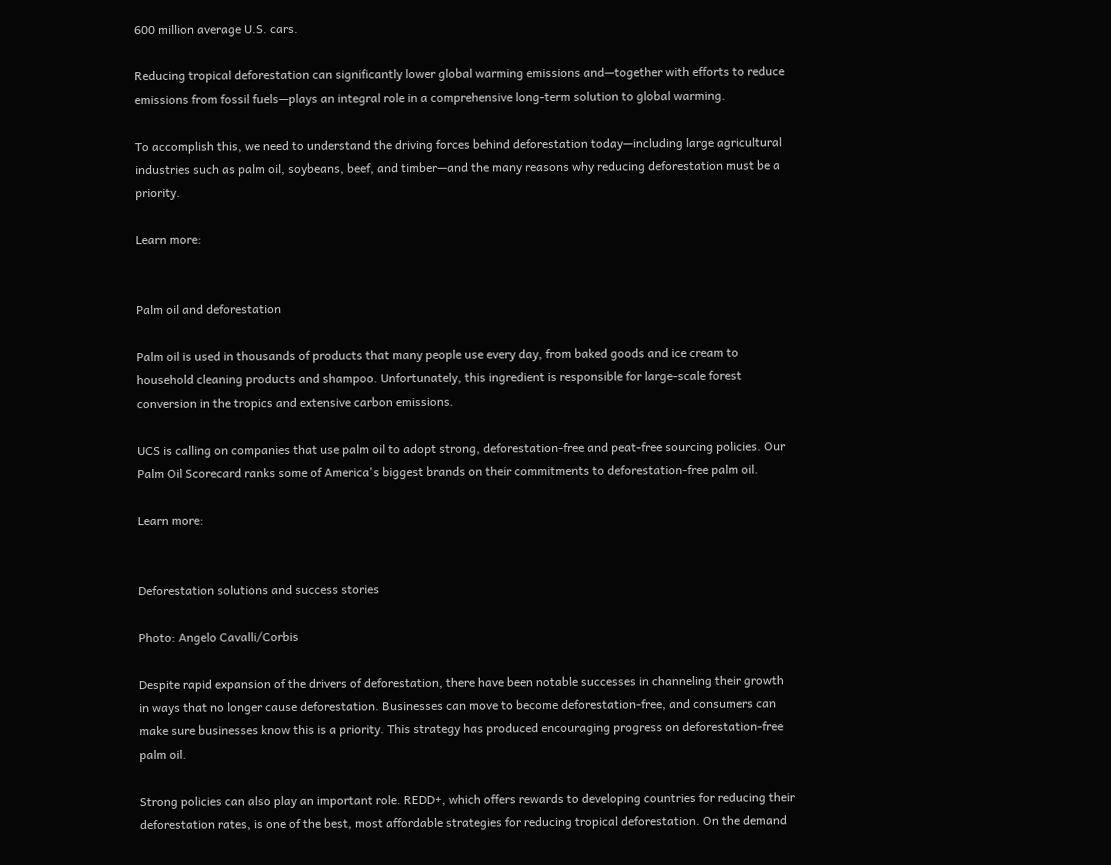600 million average U.S. cars.

Reducing tropical deforestation can significantly lower global warming emissions and—together with efforts to reduce emissions from fossil fuels—plays an integral role in a comprehensive long-term solution to global warming.

To accomplish this, we need to understand the driving forces behind deforestation today—including large agricultural industries such as palm oil, soybeans, beef, and timber—and the many reasons why reducing deforestation must be a priority.

Learn more:


Palm oil and deforestation

Palm oil is used in thousands of products that many people use every day, from baked goods and ice cream to household cleaning products and shampoo. Unfortunately, this ingredient is responsible for large-scale forest conversion in the tropics and extensive carbon emissions.

UCS is calling on companies that use palm oil to adopt strong, deforestation-free and peat-free sourcing policies. Our Palm Oil Scorecard ranks some of America's biggest brands on their commitments to deforestation-free palm oil.

Learn more:


Deforestation solutions and success stories

Photo: Angelo Cavalli/Corbis

Despite rapid expansion of the drivers of deforestation, there have been notable successes in channeling their growth in ways that no longer cause deforestation. Businesses can move to become deforestation-free, and consumers can make sure businesses know this is a priority. This strategy has produced encouraging progress on deforestation-free palm oil.

Strong policies can also play an important role. REDD+, which offers rewards to developing countries for reducing their deforestation rates, is one of the best, most affordable strategies for reducing tropical deforestation. On the demand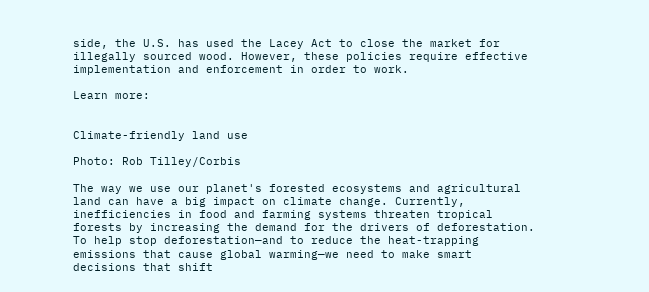side, the U.S. has used the Lacey Act to close the market for illegally sourced wood. However, these policies require effective implementation and enforcement in order to work.

Learn more:


Climate-friendly land use

Photo: Rob Tilley/Corbis

The way we use our planet's forested ecosystems and agricultural land can have a big impact on climate change. Currently, inefficiencies in food and farming systems threaten tropical forests by increasing the demand for the drivers of deforestation. To help stop deforestation—and to reduce the heat-trapping emissions that cause global warming—we need to make smart decisions that shift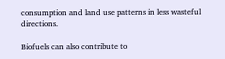consumption and land use patterns in less wasteful directions.

Biofuels can also contribute to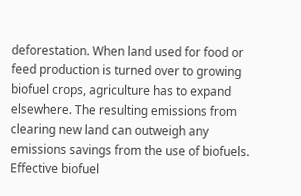deforestation. When land used for food or feed production is turned over to growing biofuel crops, agriculture has to expand elsewhere. The resulting emissions from clearing new land can outweigh any emissions savings from the use of biofuels. Effective biofuel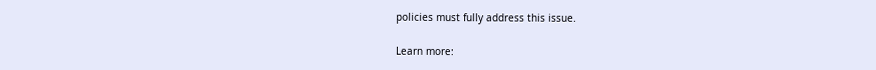policies must fully address this issue.

Learn more: